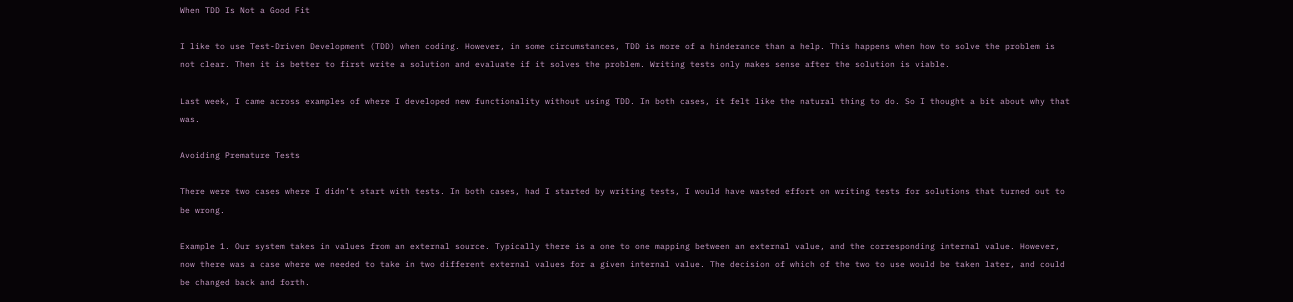When TDD Is Not a Good Fit

I like to use Test-Driven Development (TDD) when coding. However, in some circumstances, TDD is more of a hinderance than a help. This happens when how to solve the problem is not clear. Then it is better to first write a solution and evaluate if it solves the problem. Writing tests only makes sense after the solution is viable.

Last week, I came across examples of where I developed new functionality without using TDD. In both cases, it felt like the natural thing to do. So I thought a bit about why that was.

Avoiding Premature Tests

There were two cases where I didn’t start with tests. In both cases, had I started by writing tests, I would have wasted effort on writing tests for solutions that turned out to be wrong.

Example 1. Our system takes in values from an external source. Typically there is a one to one mapping between an external value, and the corresponding internal value. However, now there was a case where we needed to take in two different external values for a given internal value. The decision of which of the two to use would be taken later, and could be changed back and forth.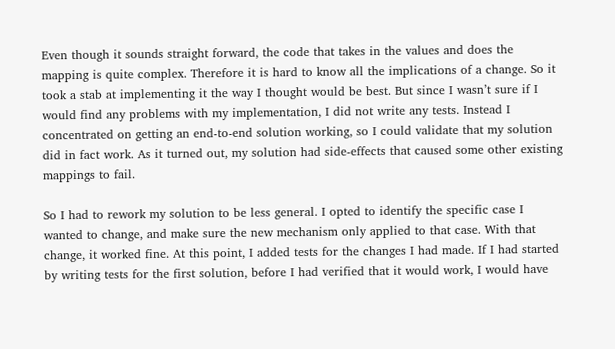Even though it sounds straight forward, the code that takes in the values and does the mapping is quite complex. Therefore it is hard to know all the implications of a change. So it took a stab at implementing it the way I thought would be best. But since I wasn’t sure if I would find any problems with my implementation, I did not write any tests. Instead I concentrated on getting an end-to-end solution working, so I could validate that my solution did in fact work. As it turned out, my solution had side-effects that caused some other existing mappings to fail.

So I had to rework my solution to be less general. I opted to identify the specific case I wanted to change, and make sure the new mechanism only applied to that case. With that change, it worked fine. At this point, I added tests for the changes I had made. If I had started by writing tests for the first solution, before I had verified that it would work, I would have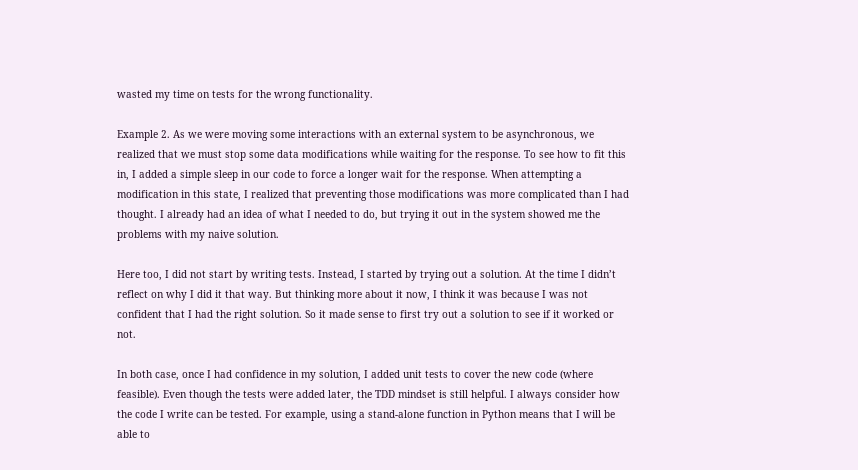wasted my time on tests for the wrong functionality.

Example 2. As we were moving some interactions with an external system to be asynchronous, we realized that we must stop some data modifications while waiting for the response. To see how to fit this in, I added a simple sleep in our code to force a longer wait for the response. When attempting a modification in this state, I realized that preventing those modifications was more complicated than I had thought. I already had an idea of what I needed to do, but trying it out in the system showed me the problems with my naive solution.

Here too, I did not start by writing tests. Instead, I started by trying out a solution. At the time I didn’t reflect on why I did it that way. But thinking more about it now, I think it was because I was not confident that I had the right solution. So it made sense to first try out a solution to see if it worked or not.

In both case, once I had confidence in my solution, I added unit tests to cover the new code (where feasible). Even though the tests were added later, the TDD mindset is still helpful. I always consider how the code I write can be tested. For example, using a stand-alone function in Python means that I will be able to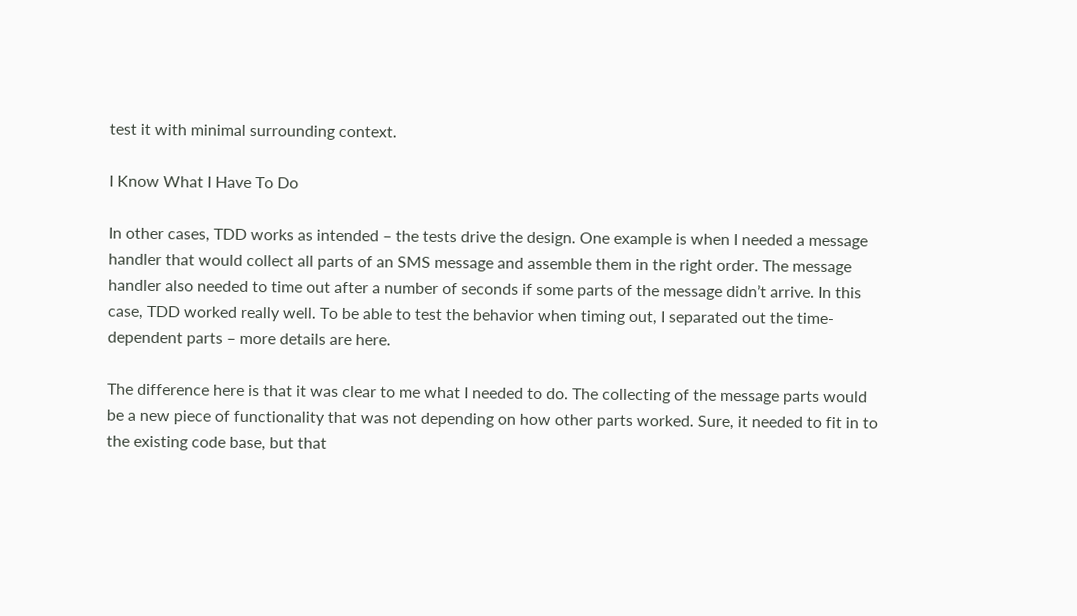test it with minimal surrounding context.

I Know What I Have To Do

In other cases, TDD works as intended – the tests drive the design. One example is when I needed a message handler that would collect all parts of an SMS message and assemble them in the right order. The message handler also needed to time out after a number of seconds if some parts of the message didn’t arrive. In this case, TDD worked really well. To be able to test the behavior when timing out, I separated out the time-dependent parts – more details are here.

The difference here is that it was clear to me what I needed to do. The collecting of the message parts would be a new piece of functionality that was not depending on how other parts worked. Sure, it needed to fit in to the existing code base, but that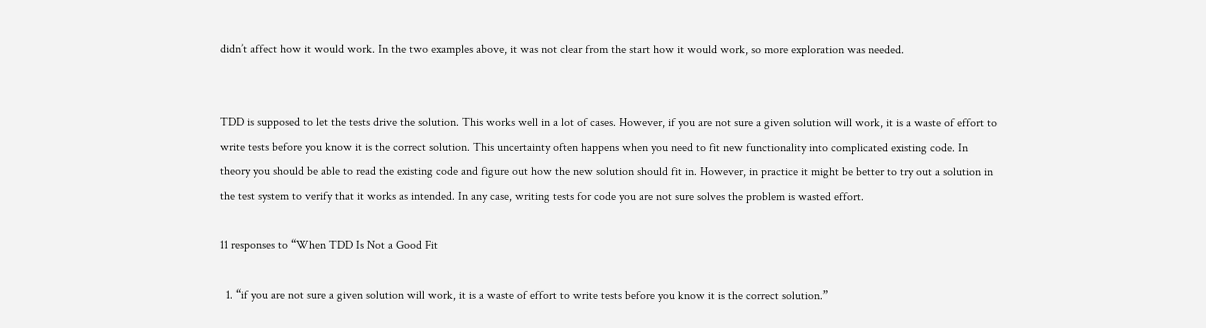didn’t affect how it would work. In the two examples above, it was not clear from the start how it would work, so more exploration was needed.


TDD is supposed to let the tests drive the solution. This works well in a lot of cases. However, if you are not sure a given solution will work, it is a waste of effort to write tests before you know it is the correct solution. This uncertainty often happens when you need to fit new functionality into complicated existing code. In theory you should be able to read the existing code and figure out how the new solution should fit in. However, in practice it might be better to try out a solution in the test system to verify that it works as intended. In any case, writing tests for code you are not sure solves the problem is wasted effort.

11 responses to “When TDD Is Not a Good Fit

  1. “if you are not sure a given solution will work, it is a waste of effort to write tests before you know it is the correct solution.”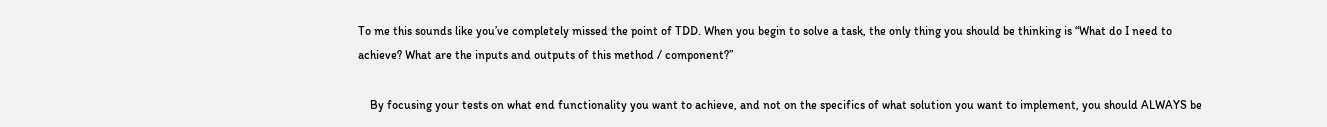To me this sounds like you’ve completely missed the point of TDD. When you begin to solve a task, the only thing you should be thinking is “What do I need to achieve? What are the inputs and outputs of this method / component?”

    By focusing your tests on what end functionality you want to achieve, and not on the specifics of what solution you want to implement, you should ALWAYS be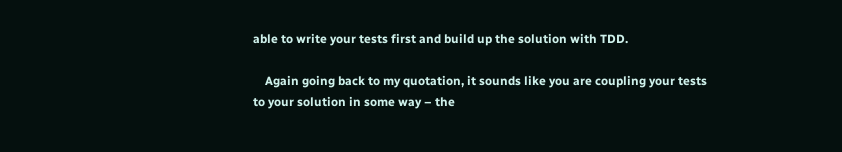able to write your tests first and build up the solution with TDD.

    Again going back to my quotation, it sounds like you are coupling your tests to your solution in some way – the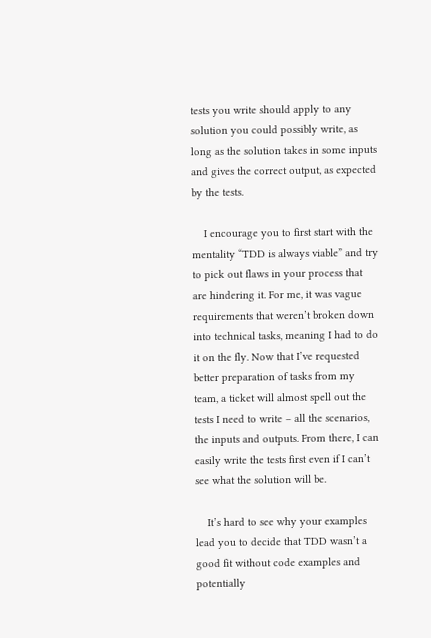tests you write should apply to any solution you could possibly write, as long as the solution takes in some inputs and gives the correct output, as expected by the tests.

    I encourage you to first start with the mentality “TDD is always viable” and try to pick out flaws in your process that are hindering it. For me, it was vague requirements that weren’t broken down into technical tasks, meaning I had to do it on the fly. Now that I’ve requested better preparation of tasks from my team, a ticket will almost spell out the tests I need to write – all the scenarios, the inputs and outputs. From there, I can easily write the tests first even if I can’t see what the solution will be.

    It’s hard to see why your examples lead you to decide that TDD wasn’t a good fit without code examples and potentially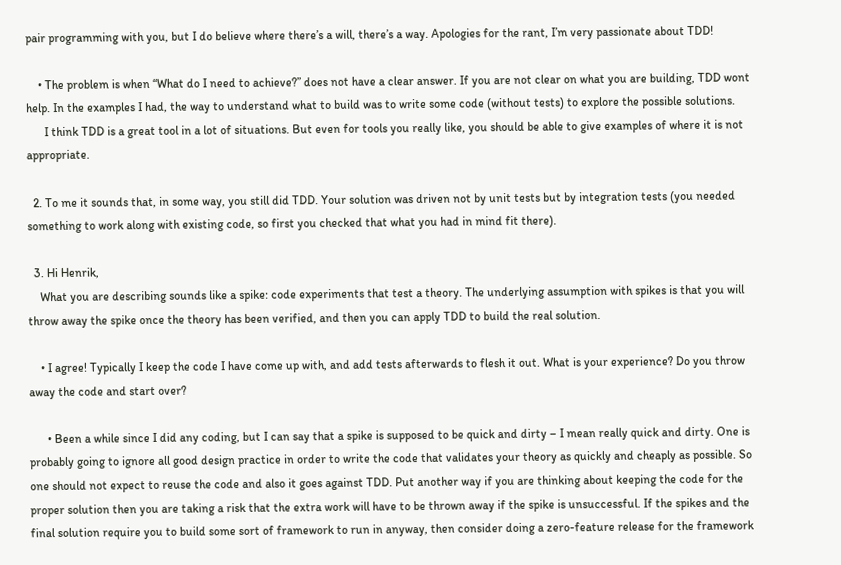pair programming with you, but I do believe where there’s a will, there’s a way. Apologies for the rant, I’m very passionate about TDD!

    • The problem is when “What do I need to achieve?” does not have a clear answer. If you are not clear on what you are building, TDD wont help. In the examples I had, the way to understand what to build was to write some code (without tests) to explore the possible solutions.
      I think TDD is a great tool in a lot of situations. But even for tools you really like, you should be able to give examples of where it is not appropriate.

  2. To me it sounds that, in some way, you still did TDD. Your solution was driven not by unit tests but by integration tests (you needed something to work along with existing code, so first you checked that what you had in mind fit there).

  3. Hi Henrik,
    What you are describing sounds like a spike: code experiments that test a theory. The underlying assumption with spikes is that you will throw away the spike once the theory has been verified, and then you can apply TDD to build the real solution.

    • I agree! Typically I keep the code I have come up with, and add tests afterwards to flesh it out. What is your experience? Do you throw away the code and start over?

      • Been a while since I did any coding, but I can say that a spike is supposed to be quick and dirty – I mean really quick and dirty. One is probably going to ignore all good design practice in order to write the code that validates your theory as quickly and cheaply as possible. So one should not expect to reuse the code and also it goes against TDD. Put another way if you are thinking about keeping the code for the proper solution then you are taking a risk that the extra work will have to be thrown away if the spike is unsuccessful. If the spikes and the final solution require you to build some sort of framework to run in anyway, then consider doing a zero-feature release for the framework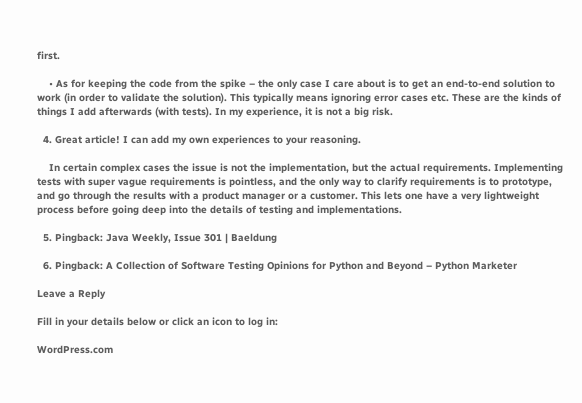first.

    • As for keeping the code from the spike – the only case I care about is to get an end-to-end solution to work (in order to validate the solution). This typically means ignoring error cases etc. These are the kinds of things I add afterwards (with tests). In my experience, it is not a big risk.

  4. Great article! I can add my own experiences to your reasoning.

    In certain complex cases the issue is not the implementation, but the actual requirements. Implementing tests with super vague requirements is pointless, and the only way to clarify requirements is to prototype, and go through the results with a product manager or a customer. This lets one have a very lightweight process before going deep into the details of testing and implementations.

  5. Pingback: Java Weekly, Issue 301 | Baeldung

  6. Pingback: A Collection of Software Testing Opinions for Python and Beyond – Python Marketer

Leave a Reply

Fill in your details below or click an icon to log in:

WordPress.com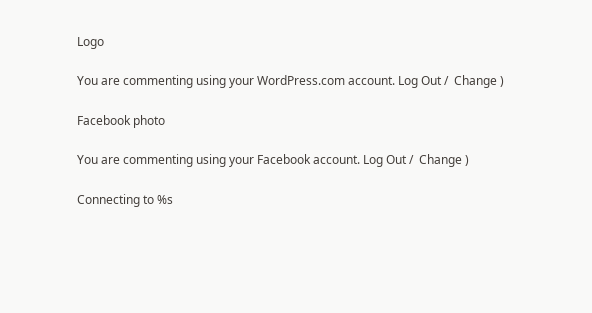Logo

You are commenting using your WordPress.com account. Log Out /  Change )

Facebook photo

You are commenting using your Facebook account. Log Out /  Change )

Connecting to %s